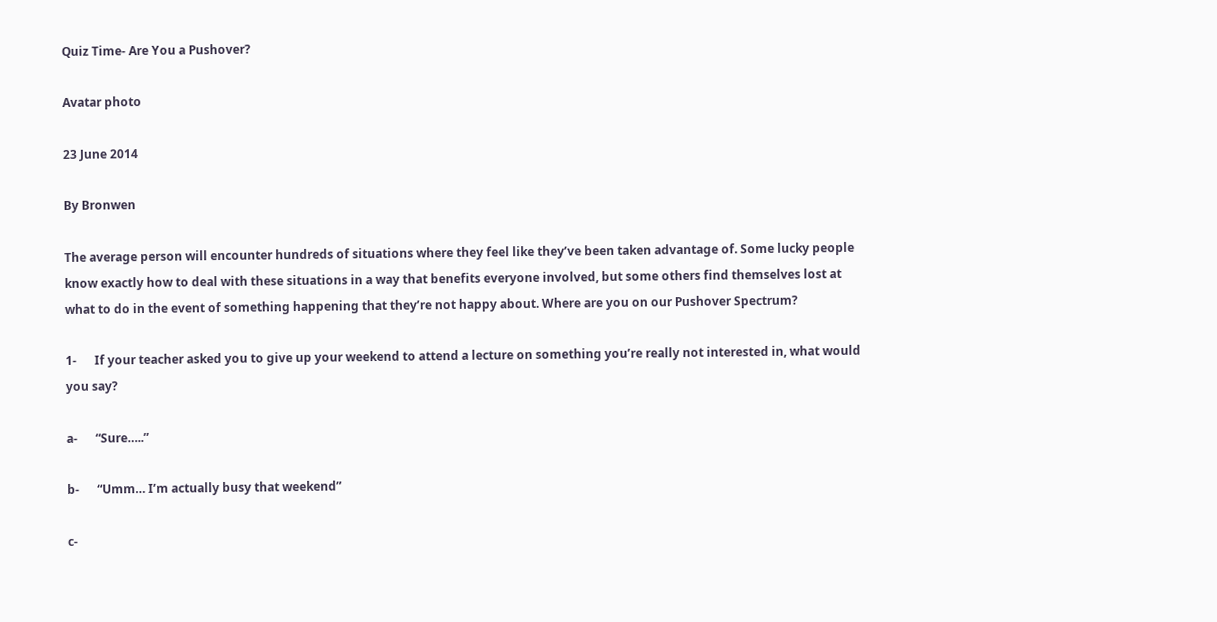Quiz Time- Are You a Pushover?

Avatar photo

23 June 2014

By Bronwen

The average person will encounter hundreds of situations where they feel like they’ve been taken advantage of. Some lucky people know exactly how to deal with these situations in a way that benefits everyone involved, but some others find themselves lost at what to do in the event of something happening that they’re not happy about. Where are you on our Pushover Spectrum?

1-      If your teacher asked you to give up your weekend to attend a lecture on something you’re really not interested in, what would you say?

a-      “Sure…..”

b-      “Umm… I’m actually busy that weekend”

c-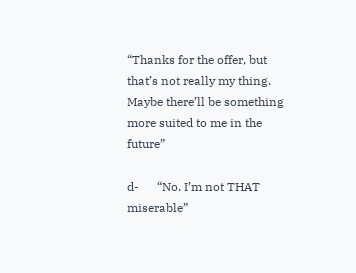“Thanks for the offer, but that’s not really my thing. Maybe there’ll be something more suited to me in the future”

d-      “No. I’m not THAT miserable”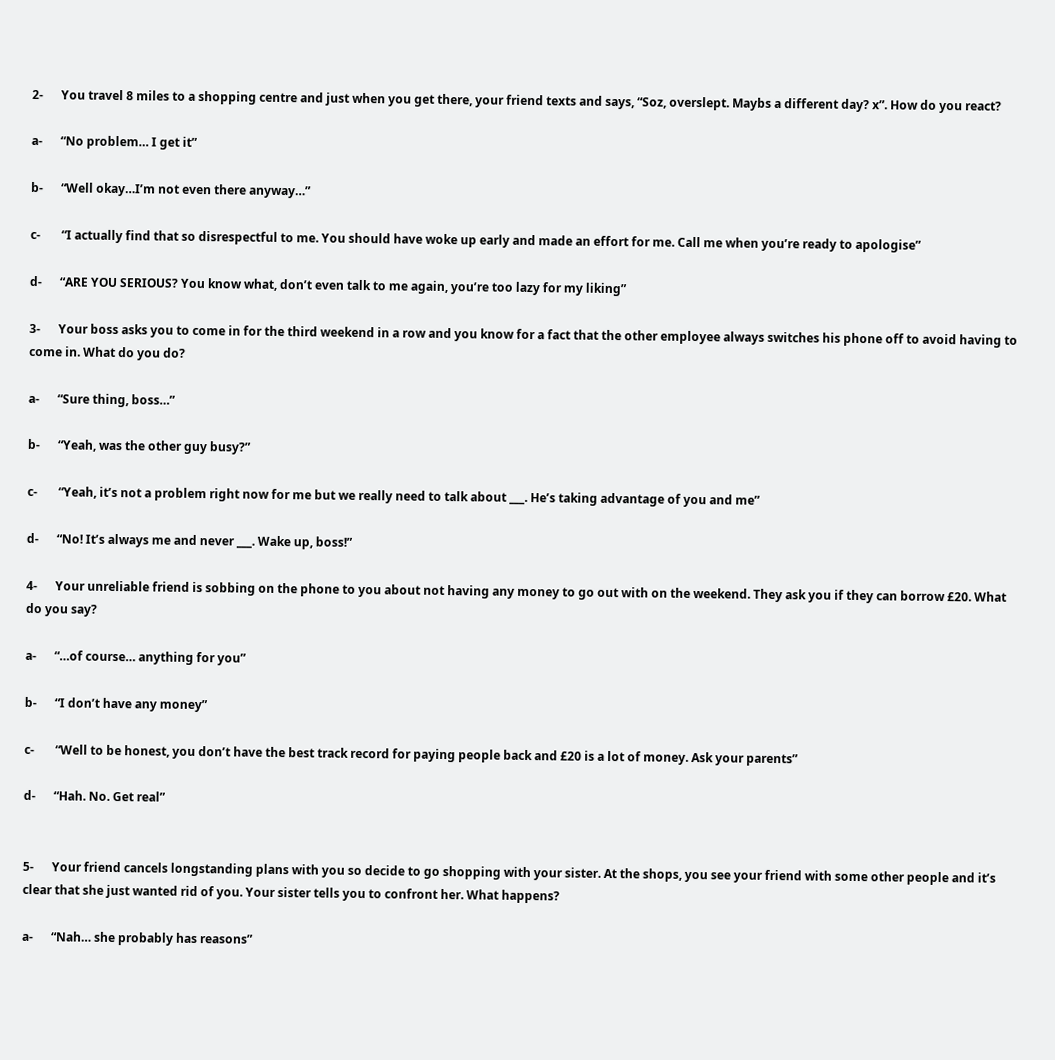2-      You travel 8 miles to a shopping centre and just when you get there, your friend texts and says, “Soz, overslept. Maybs a different day? x”. How do you react?

a-      “No problem… I get it”

b-      “Well okay…I’m not even there anyway…”

c-       “I actually find that so disrespectful to me. You should have woke up early and made an effort for me. Call me when you’re ready to apologise”

d-      “ARE YOU SERIOUS? You know what, don’t even talk to me again, you’re too lazy for my liking”

3-      Your boss asks you to come in for the third weekend in a row and you know for a fact that the other employee always switches his phone off to avoid having to come in. What do you do?

a-      “Sure thing, boss…”

b-      “Yeah, was the other guy busy?”

c-       “Yeah, it’s not a problem right now for me but we really need to talk about ___. He’s taking advantage of you and me”

d-      “No! It’s always me and never ___. Wake up, boss!”

4-      Your unreliable friend is sobbing on the phone to you about not having any money to go out with on the weekend. They ask you if they can borrow £20. What do you say?

a-      “…of course… anything for you”

b-      “I don’t have any money”

c-       “Well to be honest, you don’t have the best track record for paying people back and £20 is a lot of money. Ask your parents”

d-      “Hah. No. Get real”


5-      Your friend cancels longstanding plans with you so decide to go shopping with your sister. At the shops, you see your friend with some other people and it’s clear that she just wanted rid of you. Your sister tells you to confront her. What happens?

a-      “Nah… she probably has reasons”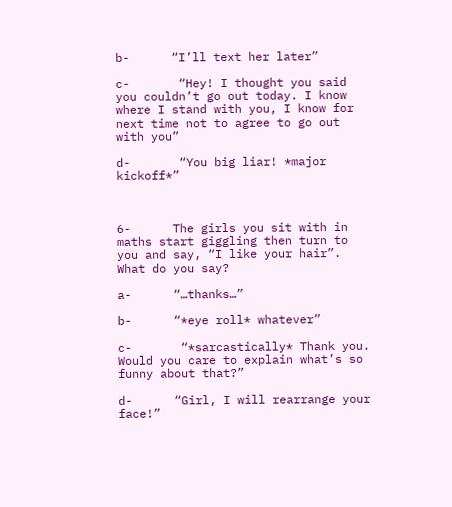b-      “I’ll text her later”

c-       “Hey! I thought you said you couldn’t go out today. I know where I stand with you, I know for next time not to agree to go out with you”

d-       “You big liar! *major kickoff*”



6-      The girls you sit with in maths start giggling then turn to you and say, “I like your hair”. What do you say?

a-      “…thanks…”

b-      “*eye roll* whatever”

c-       “*sarcastically* Thank you. Would you care to explain what’s so funny about that?”

d-      “Girl, I will rearrange your face!”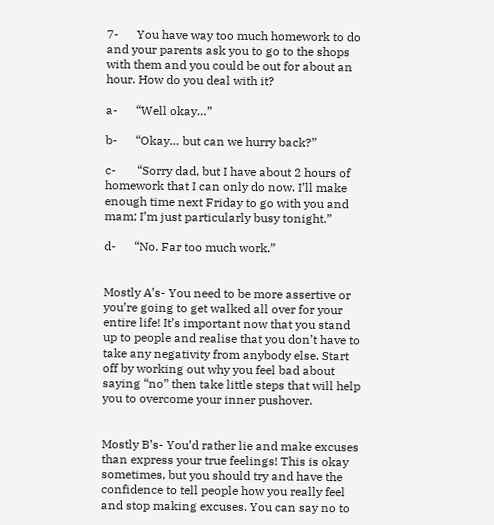7-      You have way too much homework to do and your parents ask you to go to the shops with them and you could be out for about an hour. How do you deal with it?

a-      “Well okay…”

b-      “Okay… but can we hurry back?”

c-       “Sorry dad, but I have about 2 hours of homework that I can only do now. I’ll make enough time next Friday to go with you and mam; I’m just particularly busy tonight.”

d-      “No. Far too much work.”


Mostly A’s- You need to be more assertive or you’re going to get walked all over for your entire life! It’s important now that you stand up to people and realise that you don’t have to take any negativity from anybody else. Start off by working out why you feel bad about saying “no” then take little steps that will help you to overcome your inner pushover.


Mostly B’s- You’d rather lie and make excuses than express your true feelings! This is okay sometimes, but you should try and have the confidence to tell people how you really feel and stop making excuses. You can say no to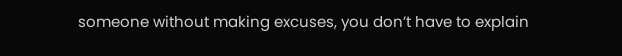someone without making excuses, you don’t have to explain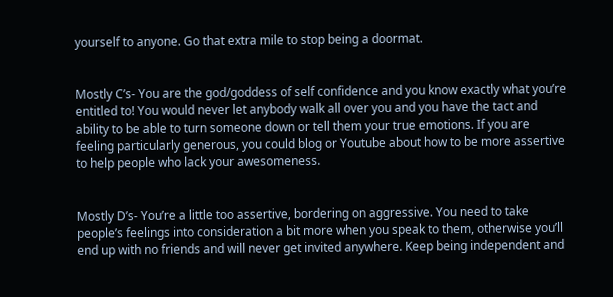yourself to anyone. Go that extra mile to stop being a doormat.


Mostly C’s- You are the god/goddess of self confidence and you know exactly what you’re entitled to! You would never let anybody walk all over you and you have the tact and ability to be able to turn someone down or tell them your true emotions. If you are feeling particularly generous, you could blog or Youtube about how to be more assertive to help people who lack your awesomeness.


Mostly D’s- You’re a little too assertive, bordering on aggressive. You need to take people’s feelings into consideration a bit more when you speak to them, otherwise you’ll end up with no friends and will never get invited anywhere. Keep being independent and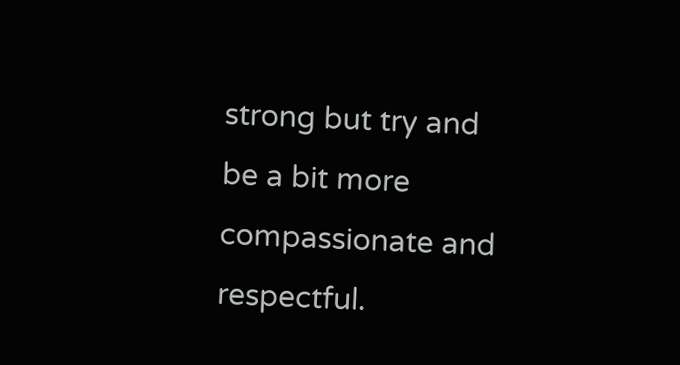strong but try and be a bit more compassionate and respectful.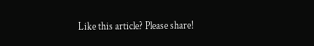Like this article? Please share!